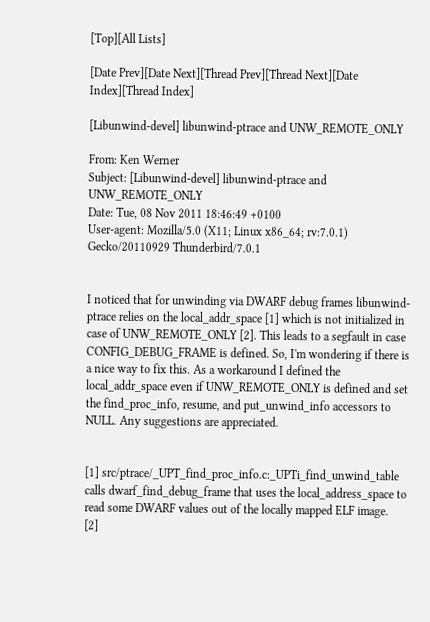[Top][All Lists]

[Date Prev][Date Next][Thread Prev][Thread Next][Date Index][Thread Index]

[Libunwind-devel] libunwind-ptrace and UNW_REMOTE_ONLY

From: Ken Werner
Subject: [Libunwind-devel] libunwind-ptrace and UNW_REMOTE_ONLY
Date: Tue, 08 Nov 2011 18:46:49 +0100
User-agent: Mozilla/5.0 (X11; Linux x86_64; rv:7.0.1) Gecko/20110929 Thunderbird/7.0.1


I noticed that for unwinding via DWARF debug frames libunwind-ptrace relies on the local_addr_space [1] which is not initialized in case of UNW_REMOTE_ONLY [2]. This leads to a segfault in case CONFIG_DEBUG_FRAME is defined. So, I'm wondering if there is a nice way to fix this. As a workaround I defined the local_addr_space even if UNW_REMOTE_ONLY is defined and set the find_proc_info, resume, and put_unwind_info accessors to NULL. Any suggestions are appreciated.


[1] src/ptrace/_UPT_find_proc_info.c:_UPTi_find_unwind_table calls dwarf_find_debug_frame that uses the local_address_space to read some DWARF values out of the locally mapped ELF image.
[2]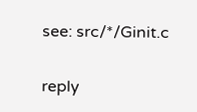see: src/*/Ginit.c

reply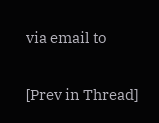via email to

[Prev in Thread]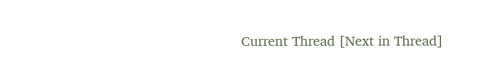Current Thread [Next in Thread]